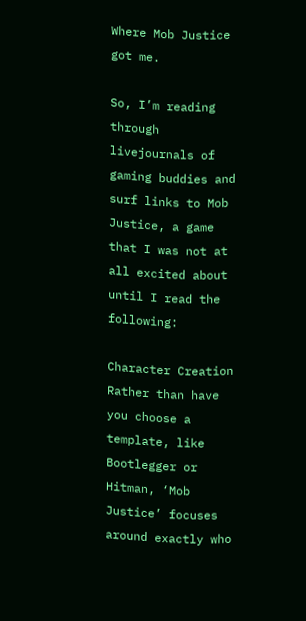Where Mob Justice got me.

So, I’m reading through livejournals of gaming buddies and surf links to Mob Justice, a game that I was not at all excited about until I read the following:

Character Creation
Rather than have you choose a template, like Bootlegger or Hitman, ‘Mob Justice’ focuses around exactly who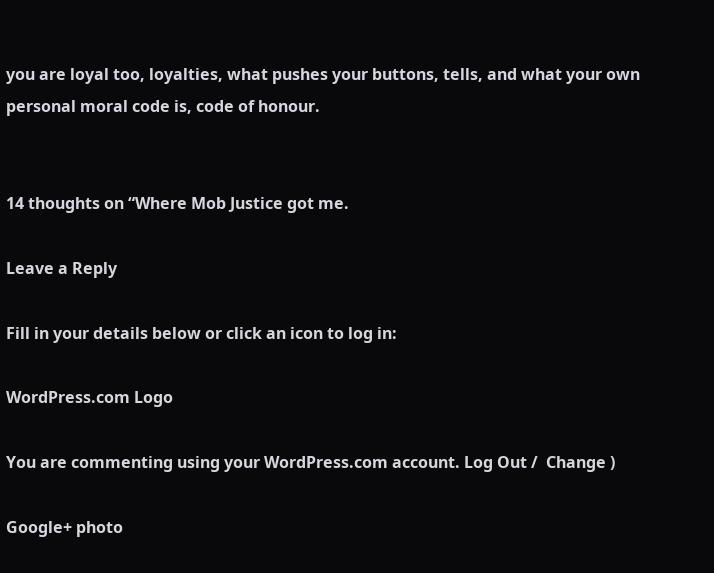you are loyal too, loyalties, what pushes your buttons, tells, and what your own personal moral code is, code of honour.


14 thoughts on “Where Mob Justice got me.

Leave a Reply

Fill in your details below or click an icon to log in:

WordPress.com Logo

You are commenting using your WordPress.com account. Log Out /  Change )

Google+ photo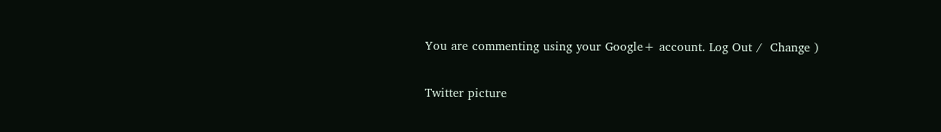You are commenting using your Google+ account. Log Out /  Change )

Twitter picture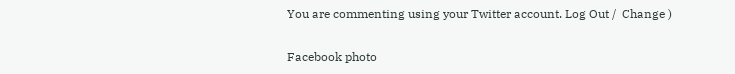You are commenting using your Twitter account. Log Out /  Change )

Facebook photo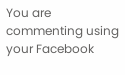You are commenting using your Facebook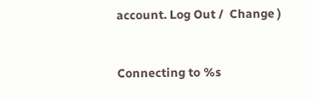account. Log Out /  Change )


Connecting to %s